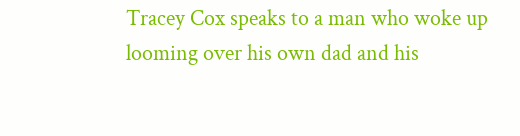Tracey Cox speaks to a man who woke up looming over his own dad and his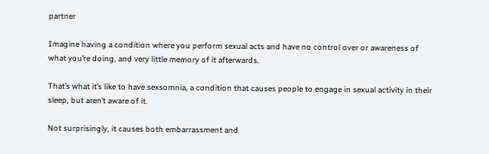partner

Imagine having a condition where you perform sexual acts and have no control over or awareness of what you’re doing, and very little memory of it afterwards.

That’s what it’s like to have sexsomnia, a condition that causes people to engage in sexual activity in their sleep, but aren’t aware of it.

Not surprisingly, it causes both embarrassment and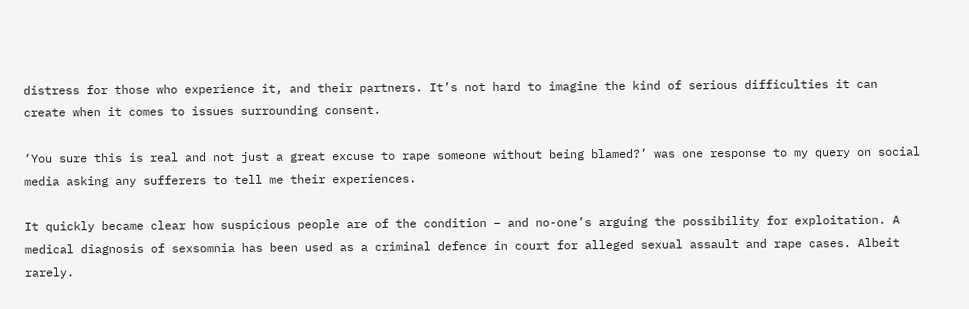distress for those who experience it, and their partners. It’s not hard to imagine the kind of serious difficulties it can create when it comes to issues surrounding consent.

‘You sure this is real and not just a great excuse to rape someone without being blamed?’ was one response to my query on social media asking any sufferers to tell me their experiences.

It quickly became clear how suspicious people are of the condition – and no-one’s arguing the possibility for exploitation. A medical diagnosis of sexsomnia has been used as a criminal defence in court for alleged sexual assault and rape cases. Albeit rarely.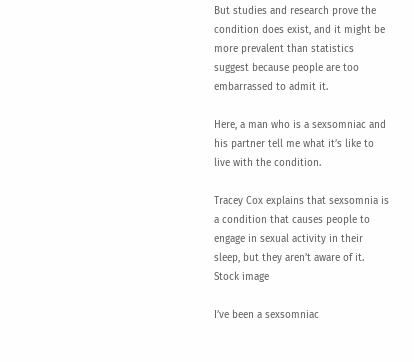But studies and research prove the condition does exist, and it might be more prevalent than statistics suggest because people are too embarrassed to admit it.

Here, a man who is a sexsomniac and his partner tell me what it’s like to live with the condition.

Tracey Cox explains that sexsomnia is a condition that causes people to engage in sexual activity in their sleep, but they aren’t aware of it. Stock image

I’ve been a sexsomniac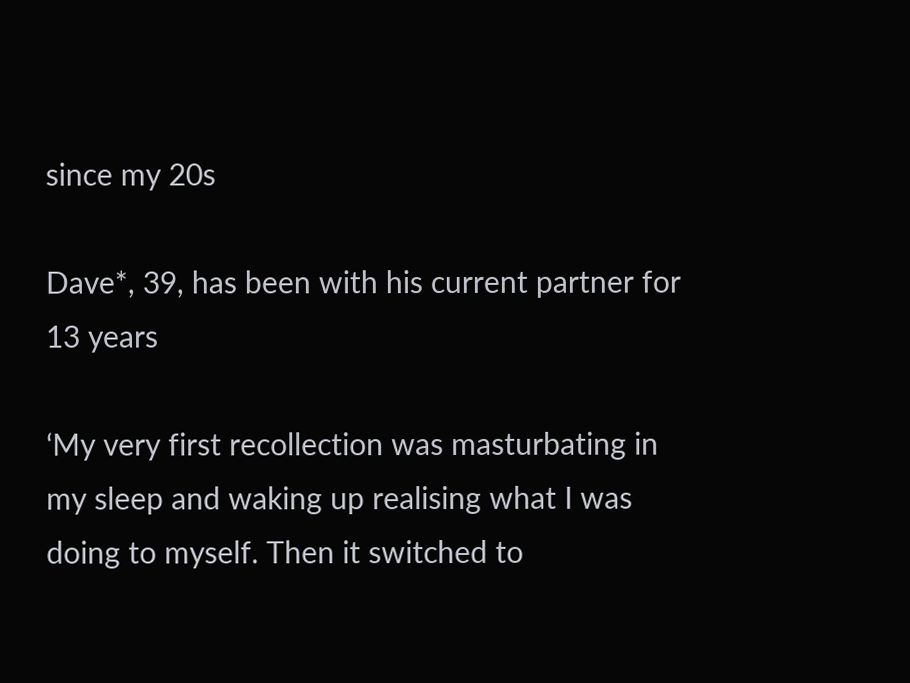since my 20s

Dave*, 39, has been with his current partner for 13 years

‘My very first recollection was masturbating in my sleep and waking up realising what I was doing to myself. Then it switched to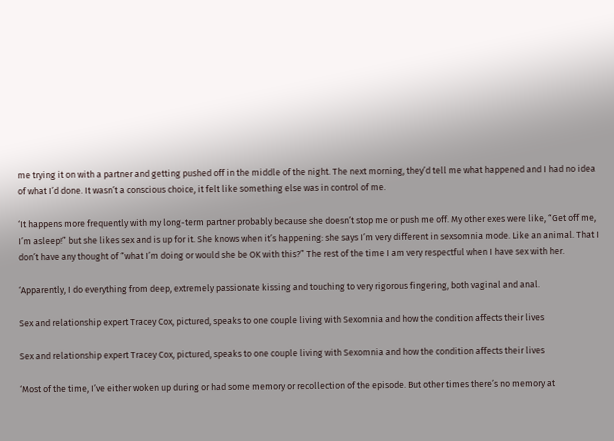me trying it on with a partner and getting pushed off in the middle of the night. The next morning, they’d tell me what happened and I had no idea of what I’d done. It wasn’t a conscious choice, it felt like something else was in control of me.

‘It happens more frequently with my long-term partner probably because she doesn’t stop me or push me off. My other exes were like, “Get off me, I’m asleep!” but she likes sex and is up for it. She knows when it’s happening: she says I’m very different in sexsomnia mode. Like an animal. That I don’t have any thought of “what I’m doing or would she be OK with this?” The rest of the time I am very respectful when I have sex with her.

‘Apparently, I do everything from deep, extremely passionate kissing and touching to very rigorous fingering, both vaginal and anal.

Sex and relationship expert Tracey Cox, pictured, speaks to one couple living with Sexomnia and how the condition affects their lives

Sex and relationship expert Tracey Cox, pictured, speaks to one couple living with Sexomnia and how the condition affects their lives

‘Most of the time, I’ve either woken up during or had some memory or recollection of the episode. But other times there’s no memory at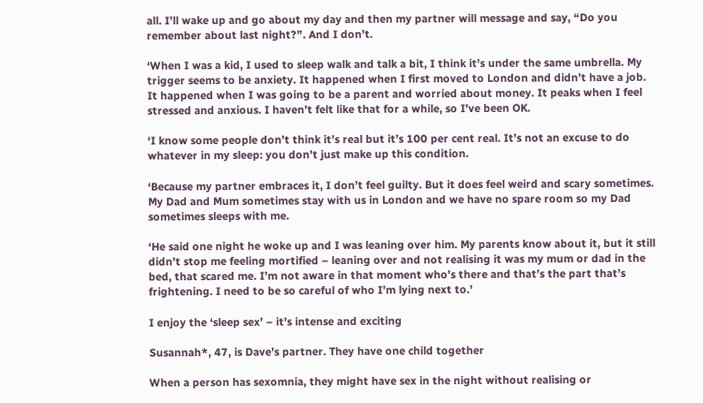all. I’ll wake up and go about my day and then my partner will message and say, “Do you remember about last night?”. And I don’t.

‘When I was a kid, I used to sleep walk and talk a bit, I think it’s under the same umbrella. My trigger seems to be anxiety. It happened when I first moved to London and didn’t have a job. It happened when I was going to be a parent and worried about money. It peaks when I feel stressed and anxious. I haven’t felt like that for a while, so I’ve been OK.

‘I know some people don’t think it’s real but it’s 100 per cent real. It’s not an excuse to do whatever in my sleep: you don’t just make up this condition.

‘Because my partner embraces it, I don’t feel guilty. But it does feel weird and scary sometimes. My Dad and Mum sometimes stay with us in London and we have no spare room so my Dad sometimes sleeps with me.

‘He said one night he woke up and I was leaning over him. My parents know about it, but it still didn’t stop me feeling mortified – leaning over and not realising it was my mum or dad in the bed, that scared me. I’m not aware in that moment who’s there and that’s the part that’s frightening. I need to be so careful of who I’m lying next to.’

I enjoy the ‘sleep sex’ – it’s intense and exciting

Susannah*, 47, is Dave’s partner. They have one child together

When a person has sexomnia, they might have sex in the night without realising or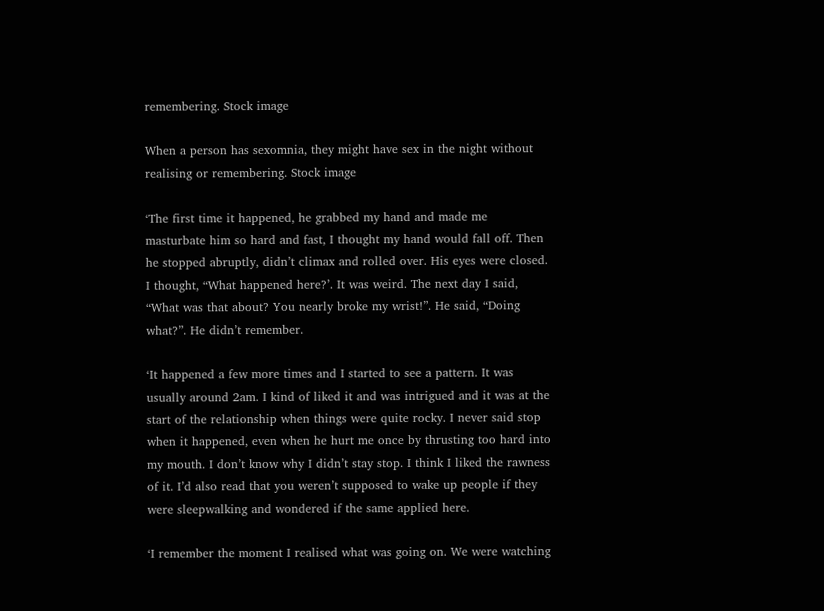remembering. Stock image

When a person has sexomnia, they might have sex in the night without realising or remembering. Stock image

‘The first time it happened, he grabbed my hand and made me masturbate him so hard and fast, I thought my hand would fall off. Then he stopped abruptly, didn’t climax and rolled over. His eyes were closed. I thought, “What happened here?’. It was weird. The next day I said, “What was that about? You nearly broke my wrist!”. He said, “Doing what?”. He didn’t remember.

‘It happened a few more times and I started to see a pattern. It was usually around 2am. I kind of liked it and was intrigued and it was at the start of the relationship when things were quite rocky. I never said stop when it happened, even when he hurt me once by thrusting too hard into my mouth. I don’t know why I didn’t stay stop. I think I liked the rawness of it. I’d also read that you weren’t supposed to wake up people if they were sleepwalking and wondered if the same applied here.

‘I remember the moment I realised what was going on. We were watching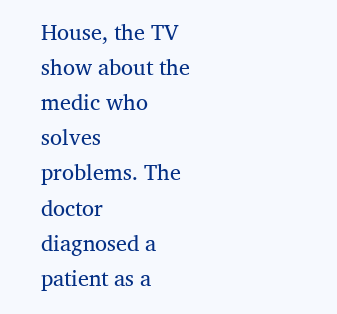House, the TV show about the medic who solves problems. The doctor diagnosed a patient as a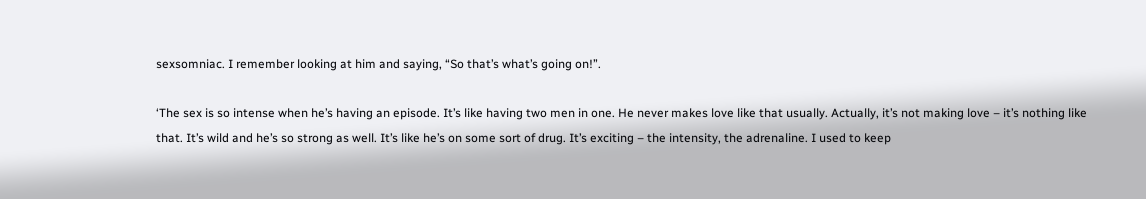sexsomniac. I remember looking at him and saying, “So that’s what’s going on!”.

‘The sex is so intense when he’s having an episode. It’s like having two men in one. He never makes love like that usually. Actually, it’s not making love – it’s nothing like that. It’s wild and he’s so strong as well. It’s like he’s on some sort of drug. It’s exciting – the intensity, the adrenaline. I used to keep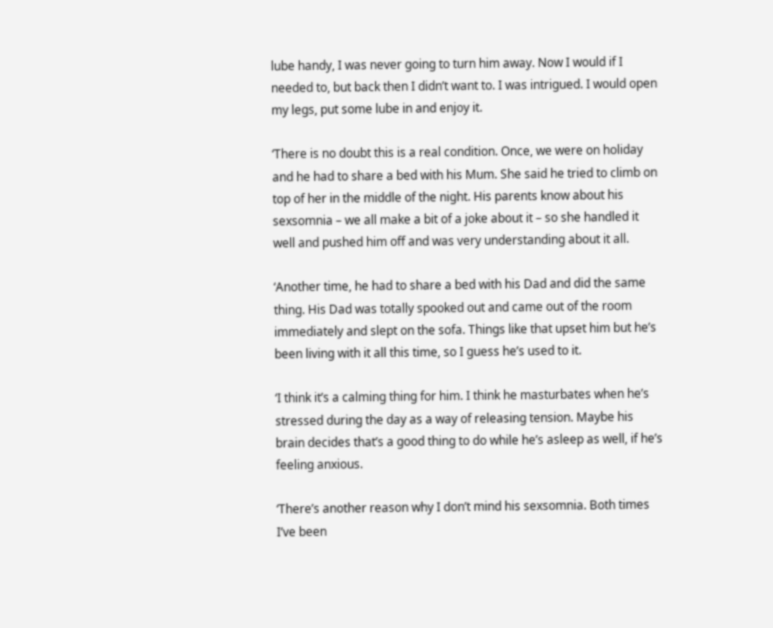lube handy, I was never going to turn him away. Now I would if I needed to, but back then I didn’t want to. I was intrigued. I would open my legs, put some lube in and enjoy it.

‘There is no doubt this is a real condition. Once, we were on holiday and he had to share a bed with his Mum. She said he tried to climb on top of her in the middle of the night. His parents know about his sexsomnia – we all make a bit of a joke about it – so she handled it well and pushed him off and was very understanding about it all.

‘Another time, he had to share a bed with his Dad and did the same thing. His Dad was totally spooked out and came out of the room immediately and slept on the sofa. Things like that upset him but he’s been living with it all this time, so I guess he’s used to it.

‘I think it’s a calming thing for him. I think he masturbates when he’s stressed during the day as a way of releasing tension. Maybe his brain decides that’s a good thing to do while he’s asleep as well, if he’s feeling anxious.

‘There’s another reason why I don’t mind his sexsomnia. Both times I’ve been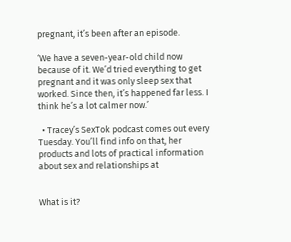pregnant, it’s been after an episode.

‘We have a seven-year-old child now because of it. We’d tried everything to get pregnant and it was only sleep sex that worked. Since then, it’s happened far less. I think he’s a lot calmer now.’

  • Tracey’s SexTok podcast comes out every Tuesday. You’ll find info on that, her products and lots of practical information about sex and relationships at


What is it?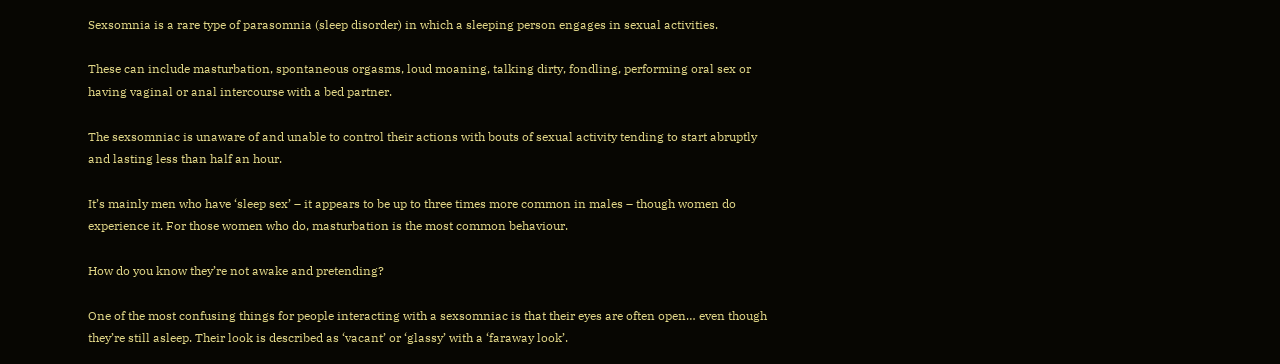Sexsomnia is a rare type of parasomnia (sleep disorder) in which a sleeping person engages in sexual activities.

These can include masturbation, spontaneous orgasms, loud moaning, talking dirty, fondling, performing oral sex or having vaginal or anal intercourse with a bed partner.

The sexsomniac is unaware of and unable to control their actions with bouts of sexual activity tending to start abruptly and lasting less than half an hour.

It’s mainly men who have ‘sleep sex’ – it appears to be up to three times more common in males – though women do experience it. For those women who do, masturbation is the most common behaviour.

How do you know they’re not awake and pretending?

One of the most confusing things for people interacting with a sexsomniac is that their eyes are often open… even though they’re still asleep. Their look is described as ‘vacant’ or ‘glassy’ with a ‘faraway look’.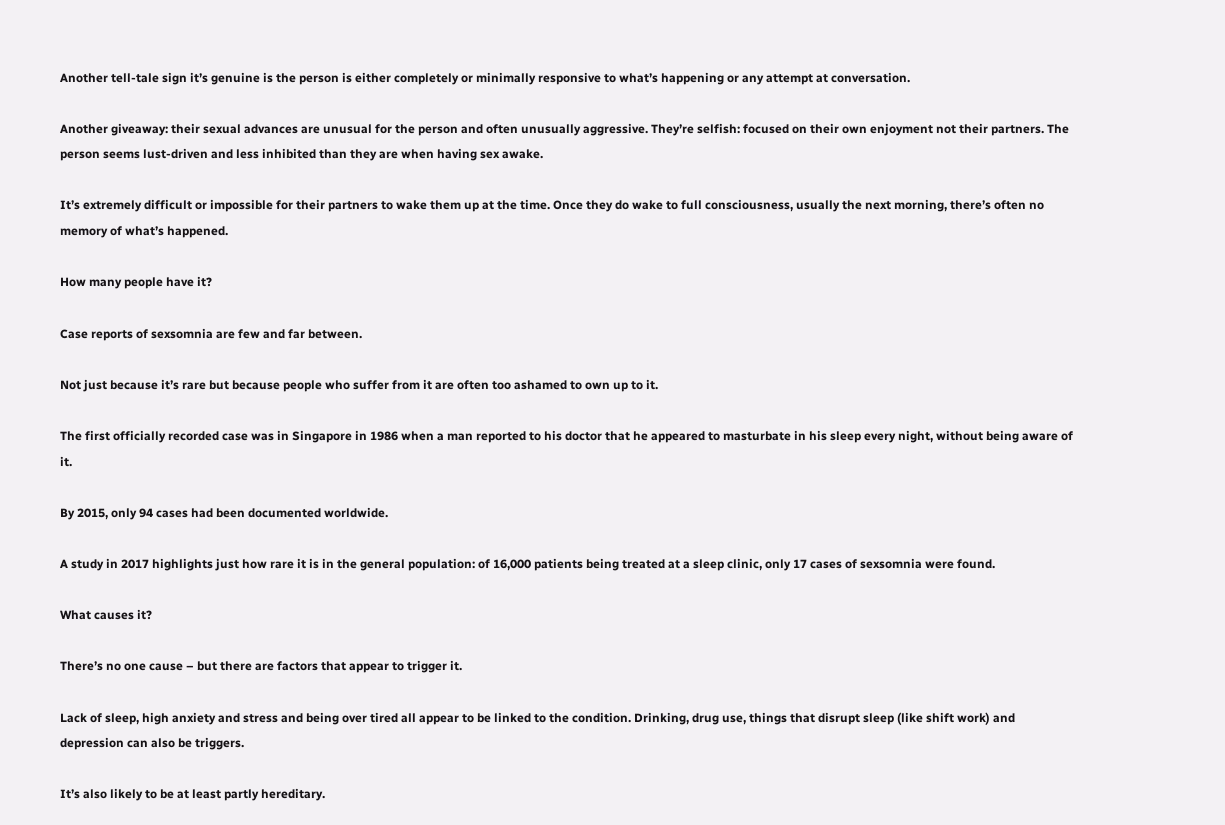Another tell-tale sign it’s genuine is the person is either completely or minimally responsive to what’s happening or any attempt at conversation.

Another giveaway: their sexual advances are unusual for the person and often unusually aggressive. They’re selfish: focused on their own enjoyment not their partners. The person seems lust-driven and less inhibited than they are when having sex awake.

It’s extremely difficult or impossible for their partners to wake them up at the time. Once they do wake to full consciousness, usually the next morning, there’s often no memory of what’s happened.

How many people have it?

Case reports of sexsomnia are few and far between.

Not just because it’s rare but because people who suffer from it are often too ashamed to own up to it.

The first officially recorded case was in Singapore in 1986 when a man reported to his doctor that he appeared to masturbate in his sleep every night, without being aware of it.

By 2015, only 94 cases had been documented worldwide.

A study in 2017 highlights just how rare it is in the general population: of 16,000 patients being treated at a sleep clinic, only 17 cases of sexsomnia were found.

What causes it?

There’s no one cause – but there are factors that appear to trigger it.

Lack of sleep, high anxiety and stress and being over tired all appear to be linked to the condition. Drinking, drug use, things that disrupt sleep (like shift work) and depression can also be triggers.

It’s also likely to be at least partly hereditary.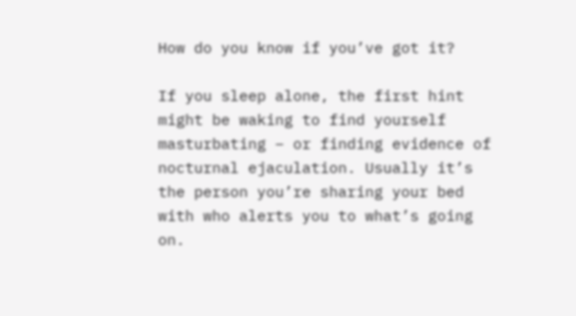How do you know if you’ve got it?

If you sleep alone, the first hint might be waking to find yourself masturbating – or finding evidence of nocturnal ejaculation. Usually it’s the person you’re sharing your bed with who alerts you to what’s going on.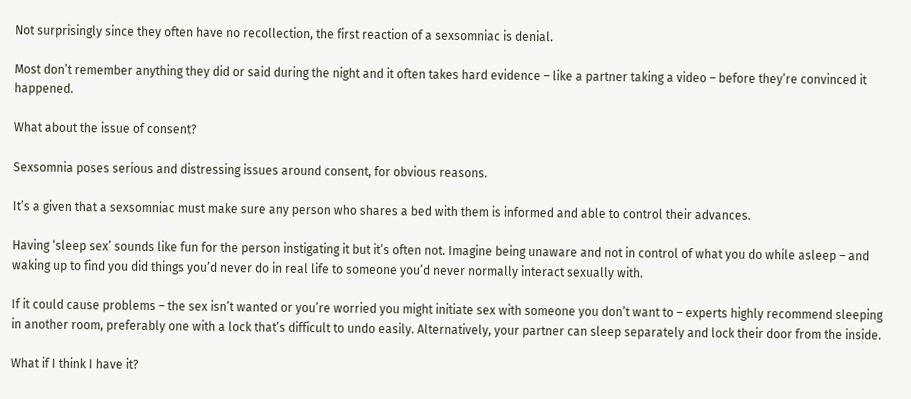Not surprisingly since they often have no recollection, the first reaction of a sexsomniac is denial.

Most don’t remember anything they did or said during the night and it often takes hard evidence – like a partner taking a video – before they’re convinced it happened.

What about the issue of consent?

Sexsomnia poses serious and distressing issues around consent, for obvious reasons.

It’s a given that a sexsomniac must make sure any person who shares a bed with them is informed and able to control their advances.

Having ‘sleep sex’ sounds like fun for the person instigating it but it’s often not. Imagine being unaware and not in control of what you do while asleep – and waking up to find you did things you’d never do in real life to someone you’d never normally interact sexually with.

If it could cause problems – the sex isn’t wanted or you’re worried you might initiate sex with someone you don’t want to – experts highly recommend sleeping in another room, preferably one with a lock that’s difficult to undo easily. Alternatively, your partner can sleep separately and lock their door from the inside.

What if I think I have it?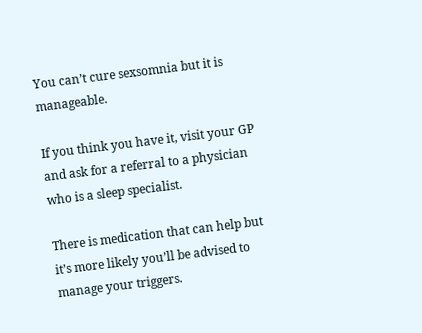You can’t cure sexsomnia but it is manageable.

If you think you have it, visit your GP and ask for a referral to a physician who is a sleep specialist.

There is medication that can help but it’s more likely you’ll be advised to manage your triggers.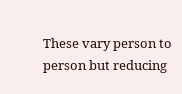These vary person to person but reducing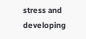stress and developing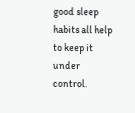good sleep habits all help to keep it under control.